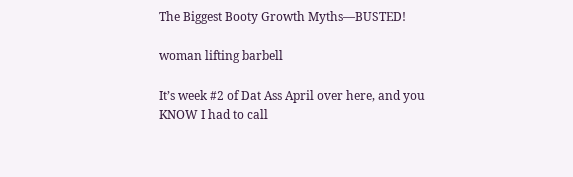The Biggest Booty Growth Myths—BUSTED!

woman lifting barbell

It’s week #2 of Dat Ass April over here, and you KNOW I had to call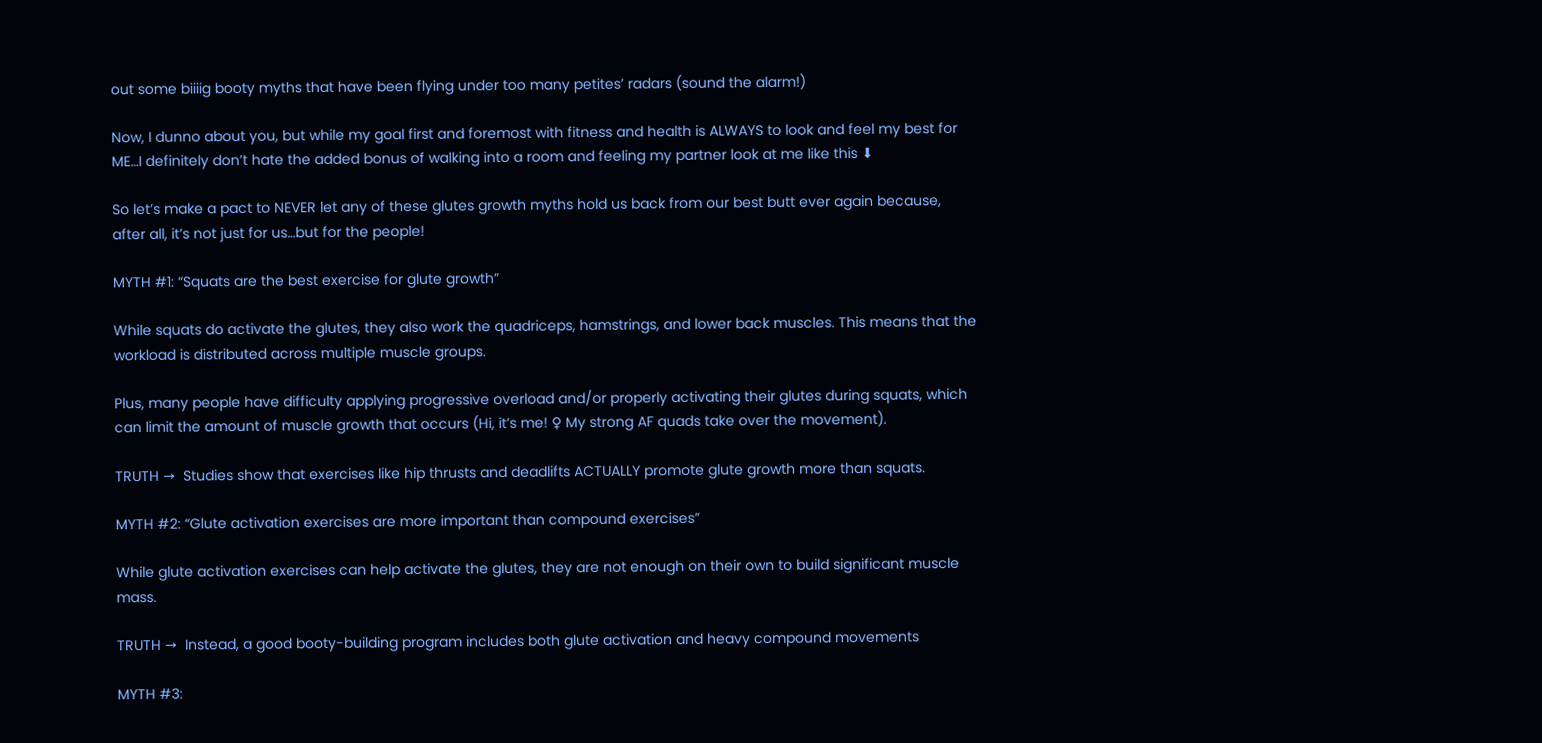out some biiiig booty myths that have been flying under too many petites’ radars (sound the alarm!)

Now, I dunno about you, but while my goal first and foremost with fitness and health is ALWAYS to look and feel my best for ME…I definitely don’t hate the added bonus of walking into a room and feeling my partner look at me like this ⬇

So let’s make a pact to NEVER let any of these glutes growth myths hold us back from our best butt ever again because, after all, it’s not just for us…but for the people!

MYTH #1: “Squats are the best exercise for glute growth”

While squats do activate the glutes, they also work the quadriceps, hamstrings, and lower back muscles. This means that the workload is distributed across multiple muscle groups.

Plus, many people have difficulty applying progressive overload and/or properly activating their glutes during squats, which can limit the amount of muscle growth that occurs (Hi, it’s me! ♀ My strong AF quads take over the movement).

TRUTH →  Studies show that exercises like hip thrusts and deadlifts ACTUALLY promote glute growth more than squats.

MYTH #2: “Glute activation exercises are more important than compound exercises”

While glute activation exercises can help activate the glutes, they are not enough on their own to build significant muscle mass.

TRUTH →  Instead, a good booty-building program includes both glute activation and heavy compound movements

MYTH #3: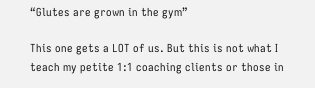“Glutes are grown in the gym”

This one gets a LOT of us. But this is not what I teach my petite 1:1 coaching clients or those in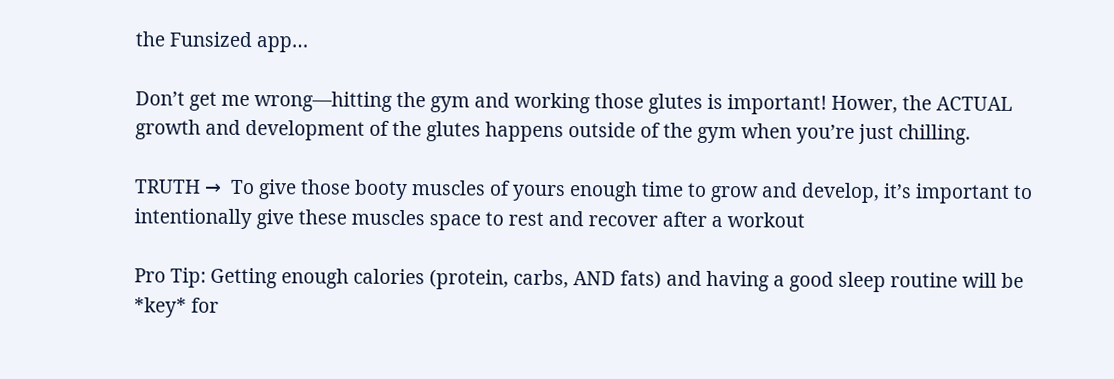the Funsized app…

Don’t get me wrong—hitting the gym and working those glutes is important! Hower, the ACTUAL growth and development of the glutes happens outside of the gym when you’re just chilling.

TRUTH →  To give those booty muscles of yours enough time to grow and develop, it’s important to intentionally give these muscles space to rest and recover after a workout

Pro Tip: Getting enough calories (protein, carbs, AND fats) and having a good sleep routine will be *key* for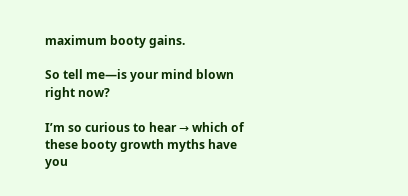maximum booty gains.

So tell me—is your mind blown right now?

I’m so curious to hear → which of these booty growth myths have you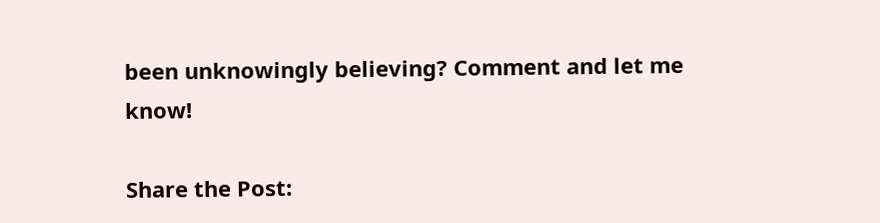been unknowingly believing? Comment and let me know!

Share the Post: